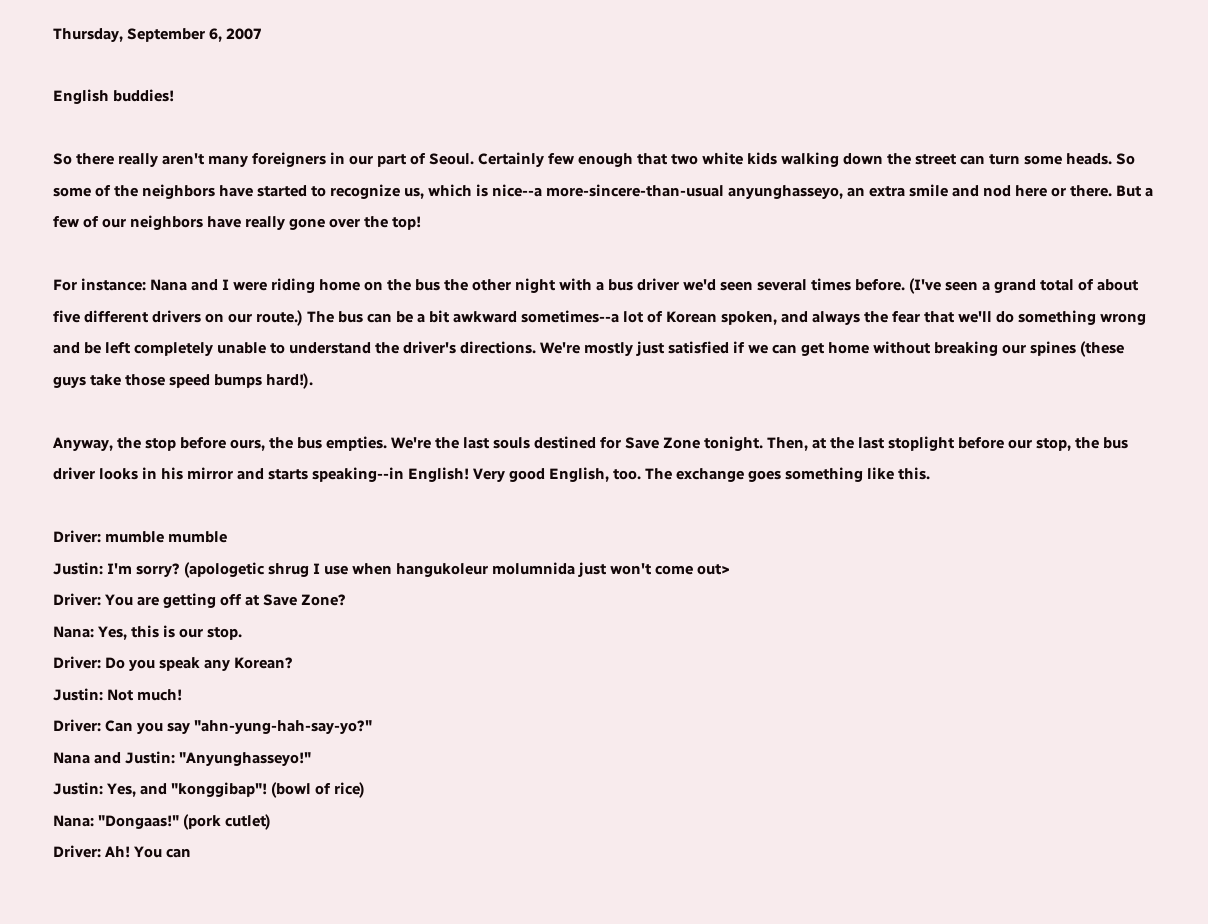Thursday, September 6, 2007

English buddies!

So there really aren't many foreigners in our part of Seoul. Certainly few enough that two white kids walking down the street can turn some heads. So some of the neighbors have started to recognize us, which is nice--a more-sincere-than-usual anyunghasseyo, an extra smile and nod here or there. But a few of our neighbors have really gone over the top!

For instance: Nana and I were riding home on the bus the other night with a bus driver we'd seen several times before. (I've seen a grand total of about five different drivers on our route.) The bus can be a bit awkward sometimes--a lot of Korean spoken, and always the fear that we'll do something wrong and be left completely unable to understand the driver's directions. We're mostly just satisfied if we can get home without breaking our spines (these guys take those speed bumps hard!).

Anyway, the stop before ours, the bus empties. We're the last souls destined for Save Zone tonight. Then, at the last stoplight before our stop, the bus driver looks in his mirror and starts speaking--in English! Very good English, too. The exchange goes something like this.

Driver: mumble mumble
Justin: I'm sorry? (apologetic shrug I use when hangukoleur molumnida just won't come out>
Driver: You are getting off at Save Zone?
Nana: Yes, this is our stop.
Driver: Do you speak any Korean?
Justin: Not much!
Driver: Can you say "ahn-yung-hah-say-yo?"
Nana and Justin: "Anyunghasseyo!"
Justin: Yes, and "konggibap"! (bowl of rice)
Nana: "Dongaas!" (pork cutlet)
Driver: Ah! You can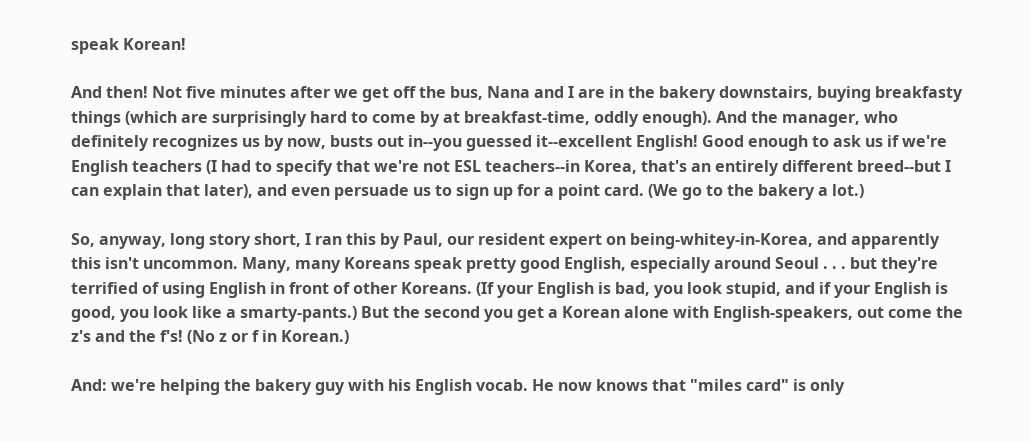speak Korean!

And then! Not five minutes after we get off the bus, Nana and I are in the bakery downstairs, buying breakfasty things (which are surprisingly hard to come by at breakfast-time, oddly enough). And the manager, who definitely recognizes us by now, busts out in--you guessed it--excellent English! Good enough to ask us if we're English teachers (I had to specify that we're not ESL teachers--in Korea, that's an entirely different breed--but I can explain that later), and even persuade us to sign up for a point card. (We go to the bakery a lot.)

So, anyway, long story short, I ran this by Paul, our resident expert on being-whitey-in-Korea, and apparently this isn't uncommon. Many, many Koreans speak pretty good English, especially around Seoul . . . but they're terrified of using English in front of other Koreans. (If your English is bad, you look stupid, and if your English is good, you look like a smarty-pants.) But the second you get a Korean alone with English-speakers, out come the z's and the f's! (No z or f in Korean.)

And: we're helping the bakery guy with his English vocab. He now knows that "miles card" is only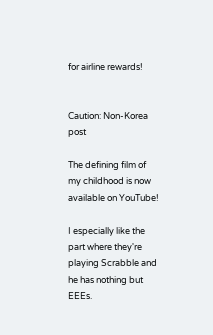for airline rewards!


Caution: Non-Korea post

The defining film of my childhood is now available on YouTube!

I especially like the part where they're playing Scrabble and he has nothing but EEEs.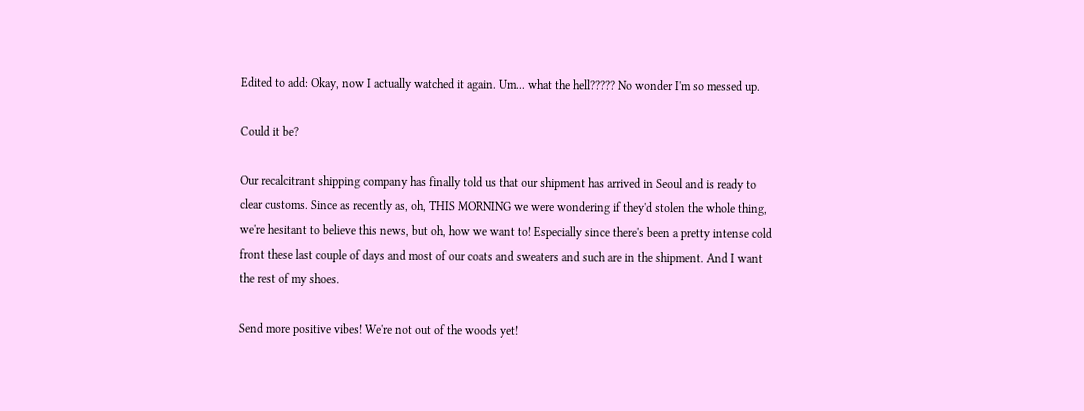Edited to add: Okay, now I actually watched it again. Um... what the hell????? No wonder I'm so messed up.

Could it be?

Our recalcitrant shipping company has finally told us that our shipment has arrived in Seoul and is ready to clear customs. Since as recently as, oh, THIS MORNING we were wondering if they'd stolen the whole thing, we're hesitant to believe this news, but oh, how we want to! Especially since there's been a pretty intense cold front these last couple of days and most of our coats and sweaters and such are in the shipment. And I want the rest of my shoes.

Send more positive vibes! We're not out of the woods yet!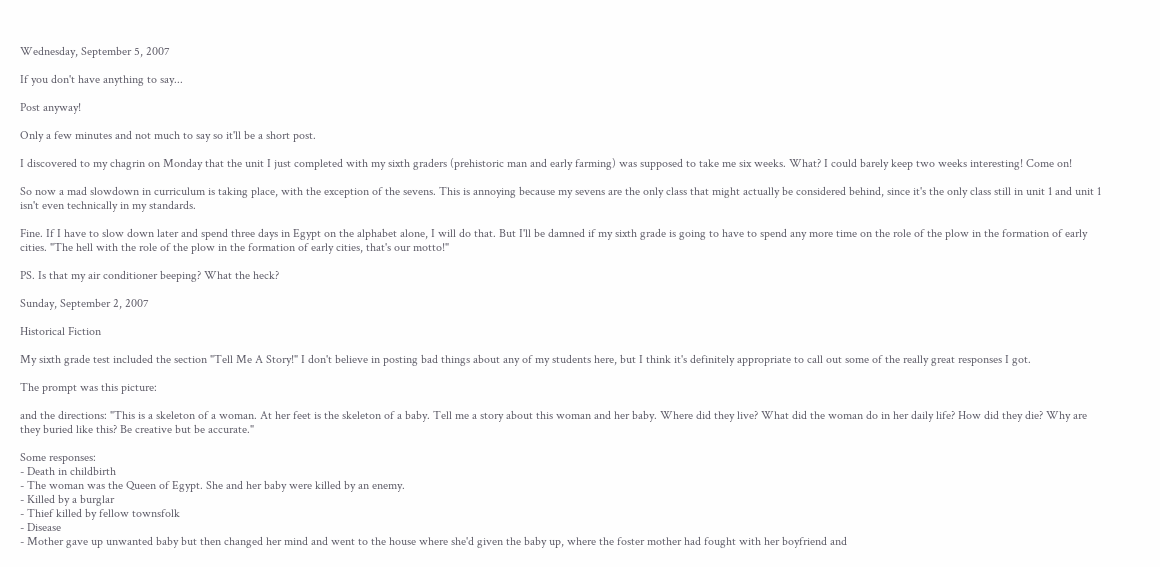Wednesday, September 5, 2007

If you don't have anything to say...

Post anyway!

Only a few minutes and not much to say so it'll be a short post.

I discovered to my chagrin on Monday that the unit I just completed with my sixth graders (prehistoric man and early farming) was supposed to take me six weeks. What? I could barely keep two weeks interesting! Come on!

So now a mad slowdown in curriculum is taking place, with the exception of the sevens. This is annoying because my sevens are the only class that might actually be considered behind, since it's the only class still in unit 1 and unit 1 isn't even technically in my standards.

Fine. If I have to slow down later and spend three days in Egypt on the alphabet alone, I will do that. But I'll be damned if my sixth grade is going to have to spend any more time on the role of the plow in the formation of early cities. "The hell with the role of the plow in the formation of early cities, that's our motto!"

PS. Is that my air conditioner beeping? What the heck?

Sunday, September 2, 2007

Historical Fiction

My sixth grade test included the section "Tell Me A Story!" I don't believe in posting bad things about any of my students here, but I think it's definitely appropriate to call out some of the really great responses I got.

The prompt was this picture:

and the directions: "This is a skeleton of a woman. At her feet is the skeleton of a baby. Tell me a story about this woman and her baby. Where did they live? What did the woman do in her daily life? How did they die? Why are they buried like this? Be creative but be accurate."

Some responses:
- Death in childbirth
- The woman was the Queen of Egypt. She and her baby were killed by an enemy.
- Killed by a burglar
- Thief killed by fellow townsfolk
- Disease
- Mother gave up unwanted baby but then changed her mind and went to the house where she'd given the baby up, where the foster mother had fought with her boyfriend and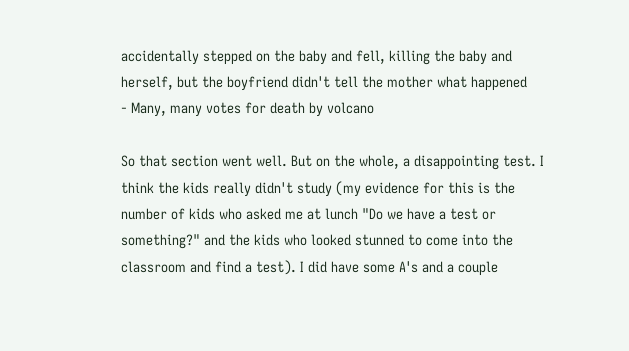accidentally stepped on the baby and fell, killing the baby and herself, but the boyfriend didn't tell the mother what happened
- Many, many votes for death by volcano

So that section went well. But on the whole, a disappointing test. I think the kids really didn't study (my evidence for this is the number of kids who asked me at lunch "Do we have a test or something?" and the kids who looked stunned to come into the classroom and find a test). I did have some A's and a couple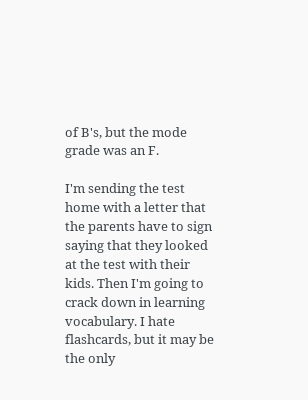of B's, but the mode grade was an F.

I'm sending the test home with a letter that the parents have to sign saying that they looked at the test with their kids. Then I'm going to crack down in learning vocabulary. I hate flashcards, but it may be the only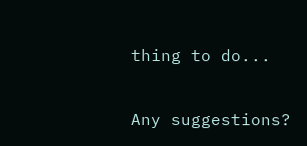thing to do...

Any suggestions?